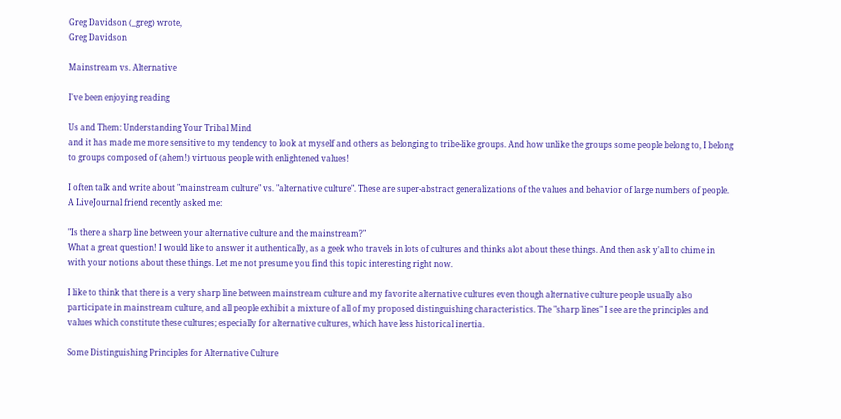Greg Davidson (_greg) wrote,
Greg Davidson

Mainstream vs. Alternative

I've been enjoying reading

Us and Them: Understanding Your Tribal Mind
and it has made me more sensitive to my tendency to look at myself and others as belonging to tribe-like groups. And how unlike the groups some people belong to, I belong to groups composed of (ahem!) virtuous people with enlightened values!

I often talk and write about "mainstream culture" vs. "alternative culture". These are super-abstract generalizations of the values and behavior of large numbers of people. A LiveJournal friend recently asked me:

"Is there a sharp line between your alternative culture and the mainstream?"
What a great question! I would like to answer it authentically, as a geek who travels in lots of cultures and thinks alot about these things. And then ask y'all to chime in with your notions about these things. Let me not presume you find this topic interesting right now.

I like to think that there is a very sharp line between mainstream culture and my favorite alternative cultures even though alternative culture people usually also participate in mainstream culture, and all people exhibit a mixture of all of my proposed distinguishing characteristics. The "sharp lines" I see are the principles and values which constitute these cultures; especially for alternative cultures, which have less historical inertia.

Some Distinguishing Principles for Alternative Culture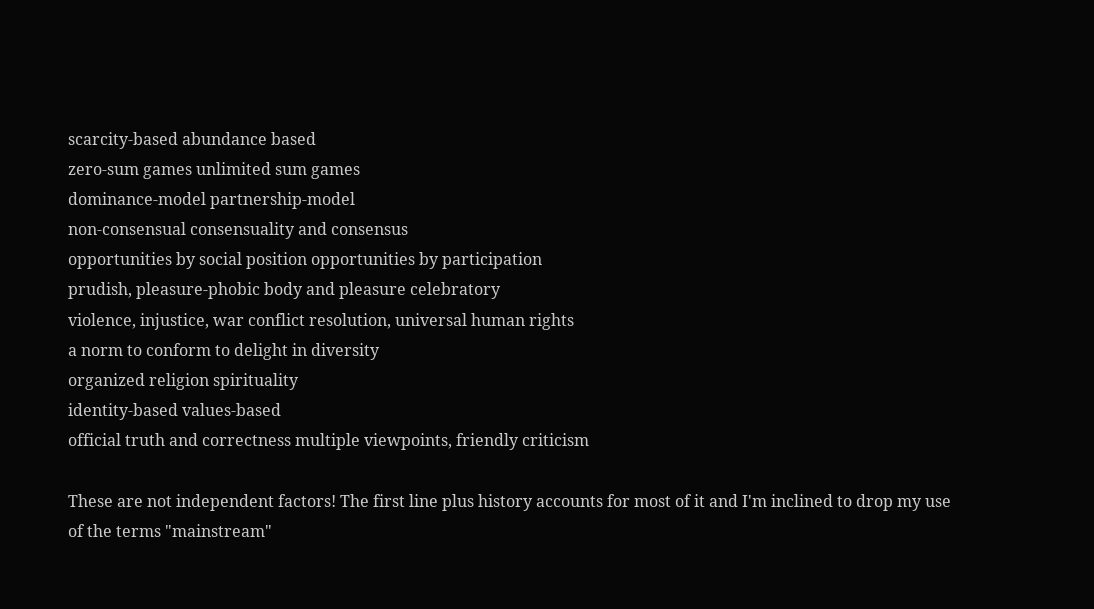scarcity-based abundance based
zero-sum games unlimited sum games
dominance-model partnership-model
non-consensual consensuality and consensus
opportunities by social position opportunities by participation
prudish, pleasure-phobic body and pleasure celebratory
violence, injustice, war conflict resolution, universal human rights
a norm to conform to delight in diversity
organized religion spirituality
identity-based values-based
official truth and correctness multiple viewpoints, friendly criticism

These are not independent factors! The first line plus history accounts for most of it and I'm inclined to drop my use of the terms "mainstream"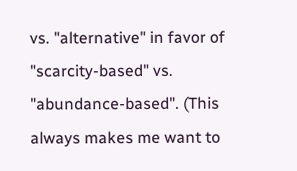vs. "alternative" in favor of "scarcity-based" vs. "abundance-based". (This always makes me want to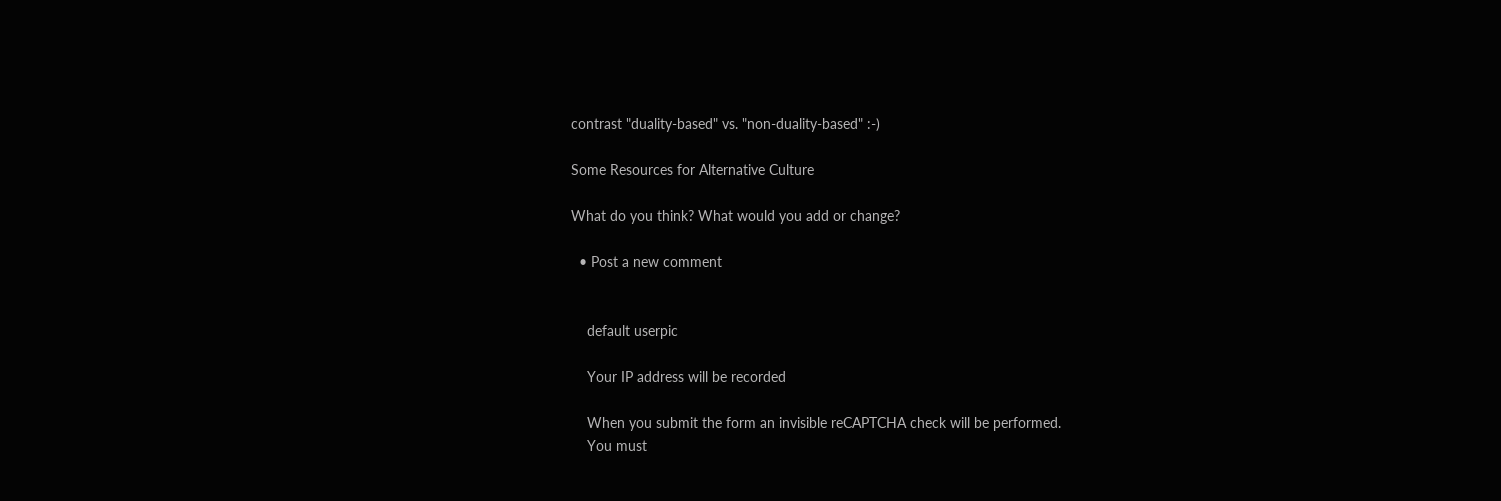contrast "duality-based" vs. "non-duality-based" :-)

Some Resources for Alternative Culture

What do you think? What would you add or change?

  • Post a new comment


    default userpic

    Your IP address will be recorded

    When you submit the form an invisible reCAPTCHA check will be performed.
    You must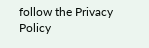follow the Privacy Policy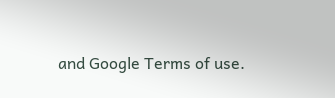and Google Terms of use.